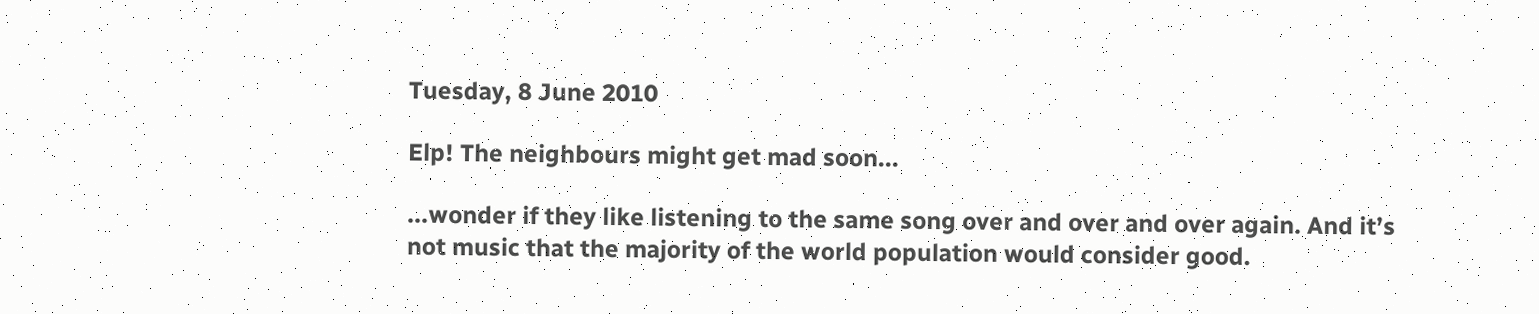Tuesday, 8 June 2010

Elp! The neighbours might get mad soon...

...wonder if they like listening to the same song over and over and over again. And it’s not music that the majority of the world population would consider good.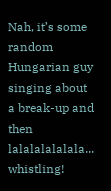Nah, it’s some random Hungarian guy singing about a break-up and then lalalalalalala... whistling!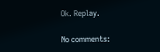Ok. Replay.

No comments: